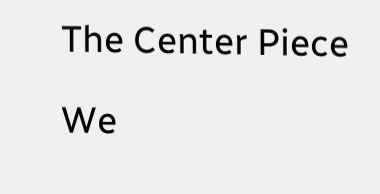The Center Piece

We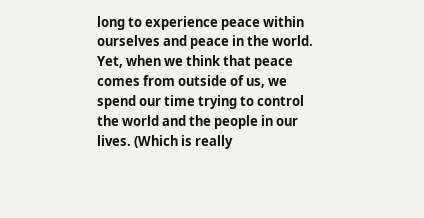long to experience peace within ourselves and peace in the world. Yet, when we think that peace comes from outside of us, we spend our time trying to control the world and the people in our lives. (Which is really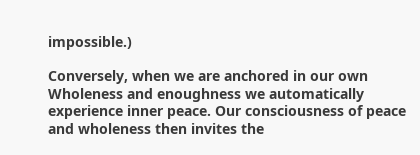impossible.)

Conversely, when we are anchored in our own Wholeness and enoughness we automatically experience inner peace. Our consciousness of peace and wholeness then invites the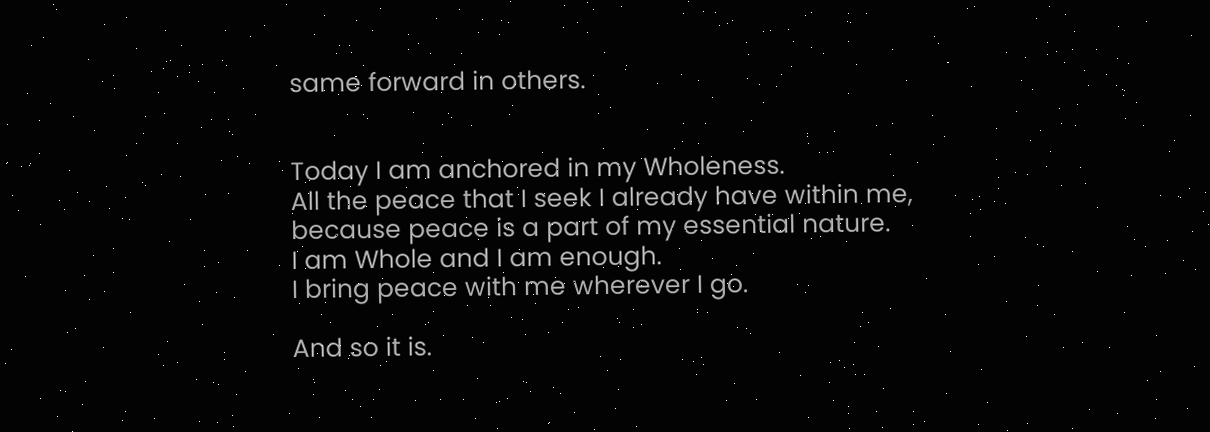same forward in others.


Today I am anchored in my Wholeness.
All the peace that I seek I already have within me,
because peace is a part of my essential nature.
I am Whole and I am enough.
I bring peace with me wherever I go.

And so it is.